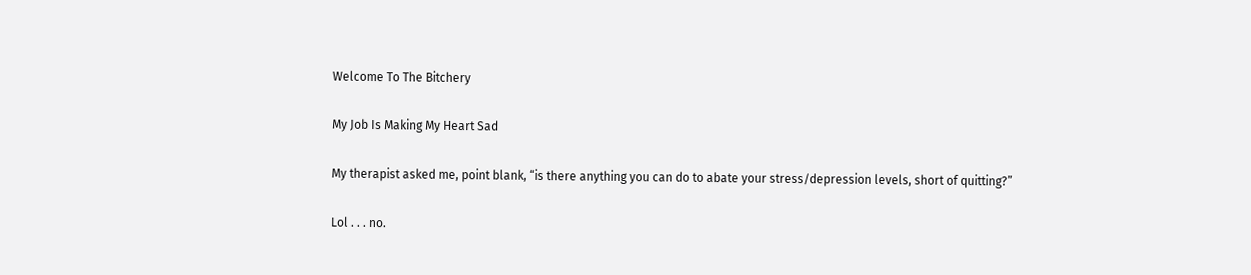Welcome To The Bitchery

My Job Is Making My Heart Sad

My therapist asked me, point blank, “is there anything you can do to abate your stress/depression levels, short of quitting?”

Lol . . . no.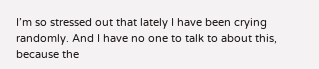I’m so stressed out that lately I have been crying randomly. And I have no one to talk to about this, because the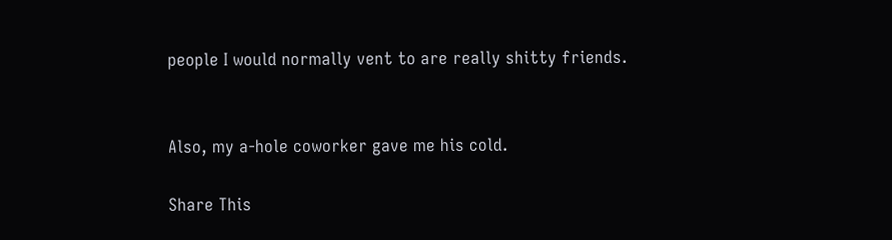people I would normally vent to are really shitty friends.


Also, my a-hole coworker gave me his cold.

Share This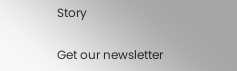Story

Get our newsletter